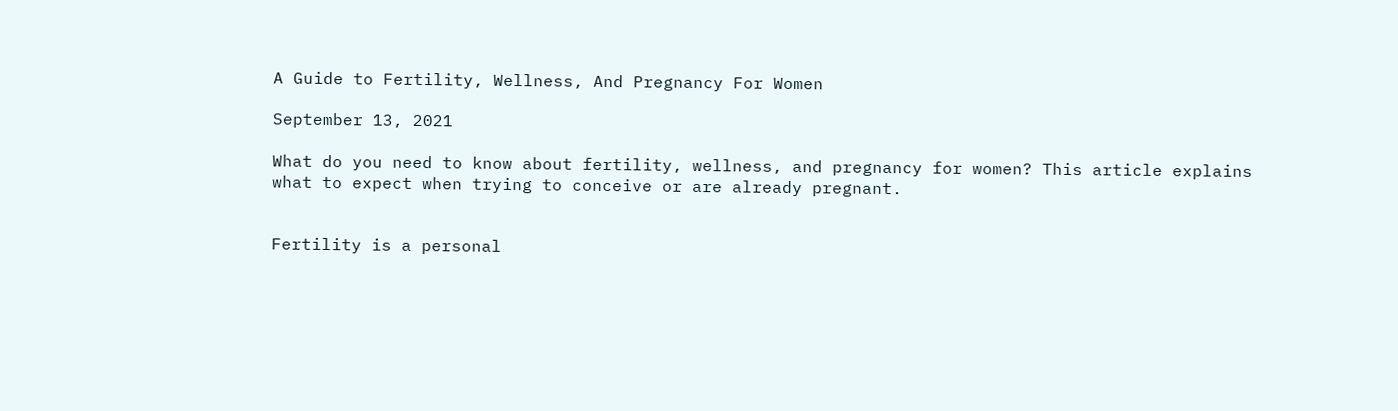A Guide to Fertility, Wellness, And Pregnancy For Women

September 13, 2021

What do you need to know about fertility, wellness, and pregnancy for women? This article explains what to expect when trying to conceive or are already pregnant.


Fertility is a personal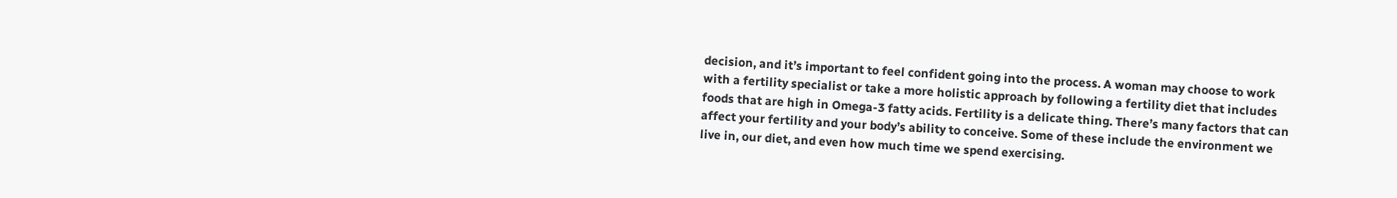decision, and it’s important to feel confident going into the process. A woman may choose to work with a fertility specialist or take a more holistic approach by following a fertility diet that includes foods that are high in Omega-3 fatty acids. Fertility is a delicate thing. There’s many factors that can affect your fertility and your body’s ability to conceive. Some of these include the environment we live in, our diet, and even how much time we spend exercising.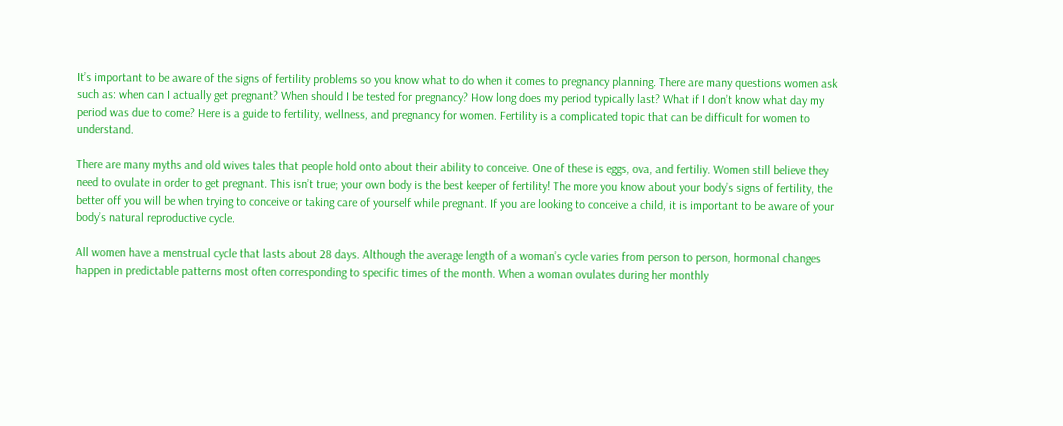It’s important to be aware of the signs of fertility problems so you know what to do when it comes to pregnancy planning. There are many questions women ask such as: when can I actually get pregnant? When should I be tested for pregnancy? How long does my period typically last? What if I don’t know what day my period was due to come? Here is a guide to fertility, wellness, and pregnancy for women. Fertility is a complicated topic that can be difficult for women to understand.

There are many myths and old wives tales that people hold onto about their ability to conceive. One of these is eggs, ova, and fertiliy. Women still believe they need to ovulate in order to get pregnant. This isn’t true; your own body is the best keeper of fertility! The more you know about your body’s signs of fertility, the better off you will be when trying to conceive or taking care of yourself while pregnant. If you are looking to conceive a child, it is important to be aware of your body’s natural reproductive cycle.

All women have a menstrual cycle that lasts about 28 days. Although the average length of a woman’s cycle varies from person to person, hormonal changes happen in predictable patterns most often corresponding to specific times of the month. When a woman ovulates during her monthly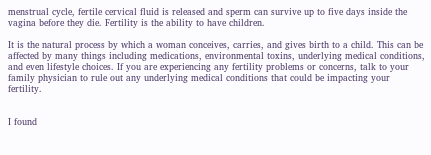menstrual cycle, fertile cervical fluid is released and sperm can survive up to five days inside the vagina before they die. Fertility is the ability to have children.

It is the natural process by which a woman conceives, carries, and gives birth to a child. This can be affected by many things including medications, environmental toxins, underlying medical conditions, and even lifestyle choices. If you are experiencing any fertility problems or concerns, talk to your family physician to rule out any underlying medical conditions that could be impacting your fertility.


I found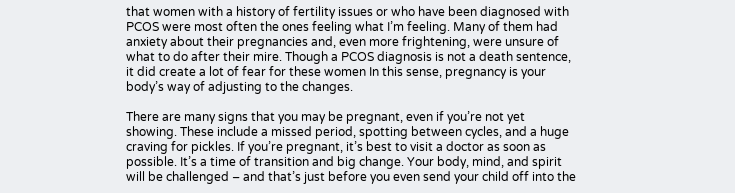that women with a history of fertility issues or who have been diagnosed with PCOS were most often the ones feeling what I’m feeling. Many of them had anxiety about their pregnancies and, even more frightening, were unsure of what to do after their mire. Though a PCOS diagnosis is not a death sentence, it did create a lot of fear for these women In this sense, pregnancy is your body’s way of adjusting to the changes.

There are many signs that you may be pregnant, even if you’re not yet showing. These include a missed period, spotting between cycles, and a huge craving for pickles. If you’re pregnant, it’s best to visit a doctor as soon as possible. It’s a time of transition and big change. Your body, mind, and spirit will be challenged – and that’s just before you even send your child off into the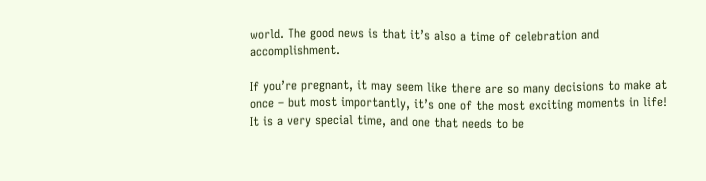world. The good news is that it’s also a time of celebration and accomplishment.

If you’re pregnant, it may seem like there are so many decisions to make at once – but most importantly, it’s one of the most exciting moments in life! It is a very special time, and one that needs to be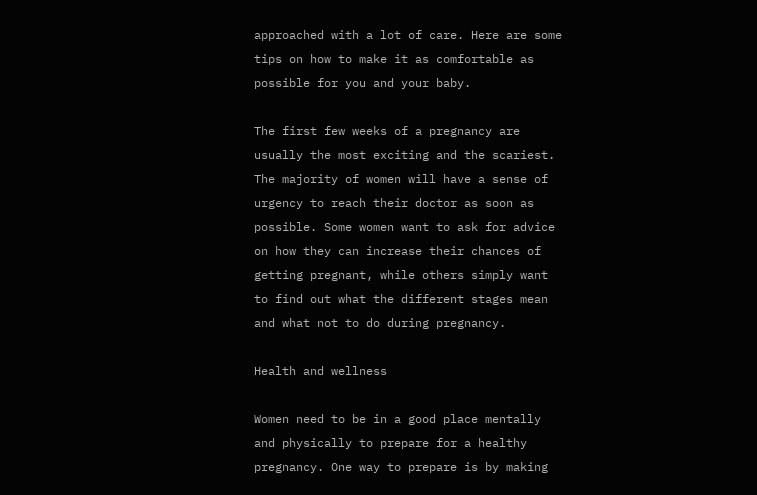approached with a lot of care. Here are some tips on how to make it as comfortable as possible for you and your baby.

The first few weeks of a pregnancy are usually the most exciting and the scariest. The majority of women will have a sense of urgency to reach their doctor as soon as possible. Some women want to ask for advice on how they can increase their chances of getting pregnant, while others simply want to find out what the different stages mean and what not to do during pregnancy.

Health and wellness

Women need to be in a good place mentally and physically to prepare for a healthy pregnancy. One way to prepare is by making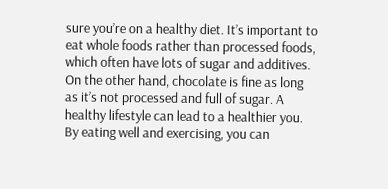sure you’re on a healthy diet. It’s important to eat whole foods rather than processed foods, which often have lots of sugar and additives. On the other hand, chocolate is fine as long as it’s not processed and full of sugar. A healthy lifestyle can lead to a healthier you. By eating well and exercising, you can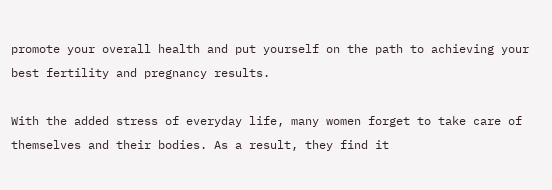promote your overall health and put yourself on the path to achieving your best fertility and pregnancy results.

With the added stress of everyday life, many women forget to take care of themselves and their bodies. As a result, they find it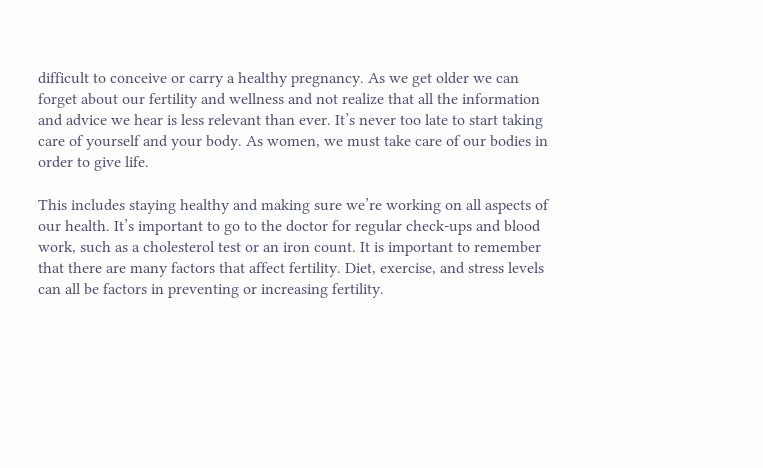difficult to conceive or carry a healthy pregnancy. As we get older we can forget about our fertility and wellness and not realize that all the information and advice we hear is less relevant than ever. It’s never too late to start taking care of yourself and your body. As women, we must take care of our bodies in order to give life.

This includes staying healthy and making sure we’re working on all aspects of our health. It’s important to go to the doctor for regular check-ups and blood work, such as a cholesterol test or an iron count. It is important to remember that there are many factors that affect fertility. Diet, exercise, and stress levels can all be factors in preventing or increasing fertility.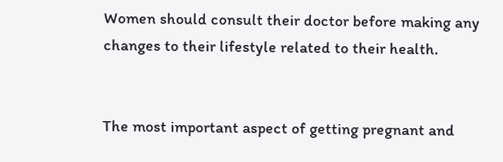Women should consult their doctor before making any changes to their lifestyle related to their health.


The most important aspect of getting pregnant and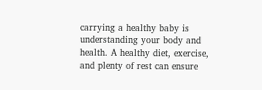carrying a healthy baby is understanding your body and health. A healthy diet, exercise, and plenty of rest can ensure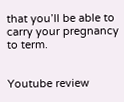that you’ll be able to carry your pregnancy to term.


Youtube review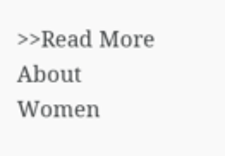>>Read More About Women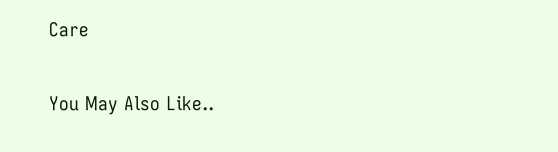Care

You May Also Like..